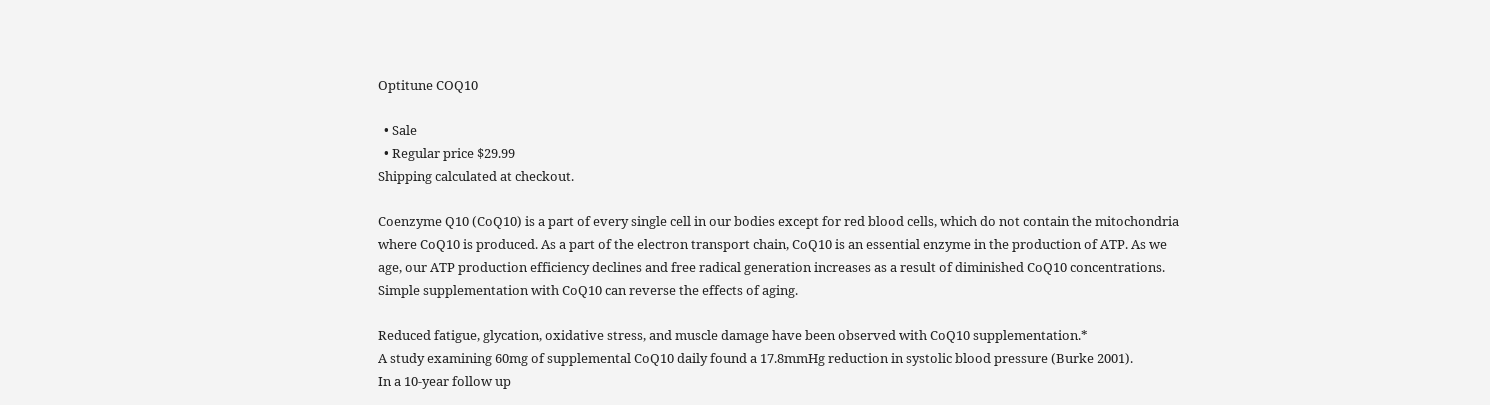Optitune COQ10

  • Sale
  • Regular price $29.99
Shipping calculated at checkout.

Coenzyme Q10 (CoQ10) is a part of every single cell in our bodies except for red blood cells, which do not contain the mitochondria where CoQ10 is produced. As a part of the electron transport chain, CoQ10 is an essential enzyme in the production of ATP. As we age, our ATP production efficiency declines and free radical generation increases as a result of diminished CoQ10 concentrations. Simple supplementation with CoQ10 can reverse the effects of aging.

Reduced fatigue, glycation, oxidative stress, and muscle damage have been observed with CoQ10 supplementation.*
A study examining 60mg of supplemental CoQ10 daily found a 17.8mmHg reduction in systolic blood pressure (Burke 2001).
In a 10-year follow up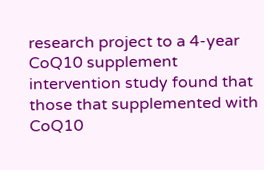research project to a 4-year CoQ10 supplement intervention study found that those that supplemented with CoQ10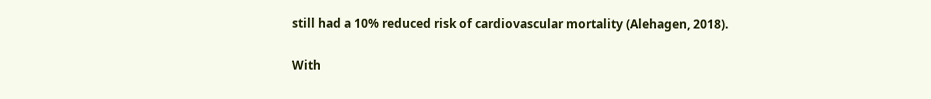still had a 10% reduced risk of cardiovascular mortality (Alehagen, 2018).

With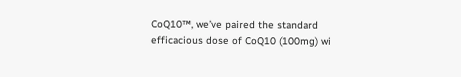CoQ10™, we’ve paired the standard efficacious dose of CoQ10 (100mg) wi